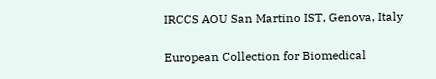IRCCS AOU San Martino IST, Genova, Italy

European Collection for Biomedical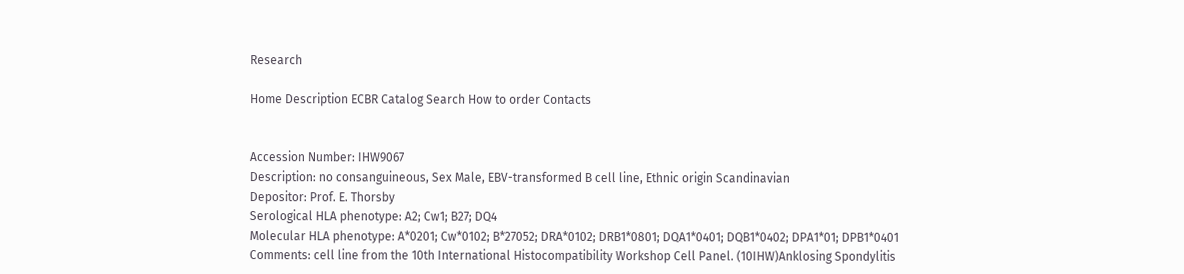Research

Home Description ECBR Catalog Search How to order Contacts


Accession Number: IHW9067
Description: no consanguineous, Sex Male, EBV-transformed B cell line, Ethnic origin Scandinavian
Depositor: Prof. E. Thorsby
Serological HLA phenotype: A2; Cw1; B27; DQ4
Molecular HLA phenotype: A*0201; Cw*0102; B*27052; DRA*0102; DRB1*0801; DQA1*0401; DQB1*0402; DPA1*01; DPB1*0401
Comments: cell line from the 10th International Histocompatibility Workshop Cell Panel. (10IHW)Anklosing Spondylitis